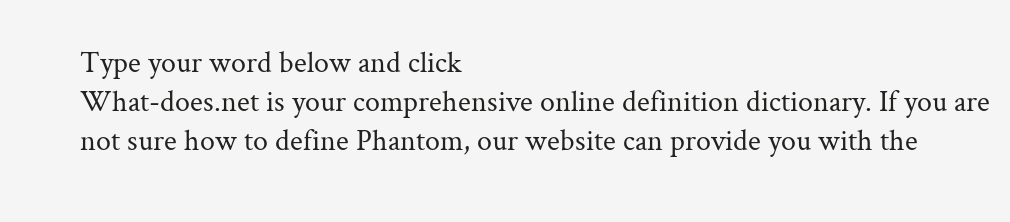Type your word below and click
What-does.net is your comprehensive online definition dictionary. If you are not sure how to define Phantom, our website can provide you with the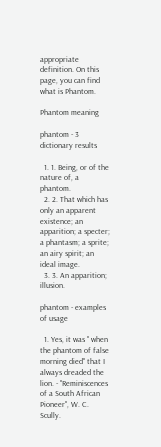appropriate definition. On this page, you can find what is Phantom.

Phantom meaning

phantom - 3 dictionary results

  1. 1. Being, or of the nature of, a phantom.
  2. 2. That which has only an apparent existence; an apparition; a specter; a phantasm; a sprite; an airy spirit; an ideal image.
  3. 3. An apparition; illusion.

phantom - examples of usage

  1. Yes, it was " when the phantom of false morning died" that I always dreaded the lion. - "Reminiscences of a South African Pioneer", W. C. Scully.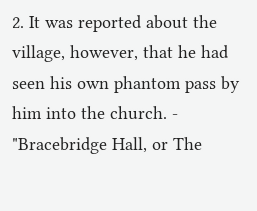2. It was reported about the village, however, that he had seen his own phantom pass by him into the church. - "Bracebridge Hall, or The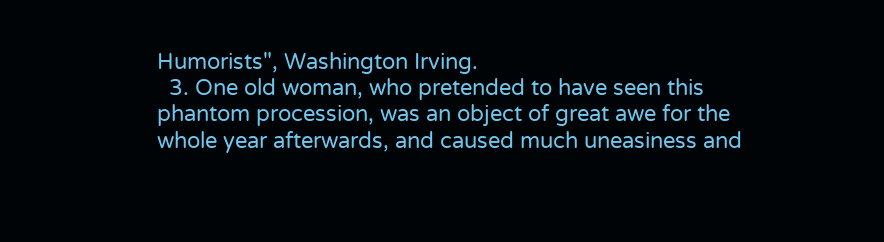Humorists", Washington Irving.
  3. One old woman, who pretended to have seen this phantom procession, was an object of great awe for the whole year afterwards, and caused much uneasiness and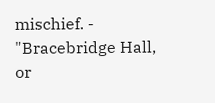mischief. - "Bracebridge Hall, or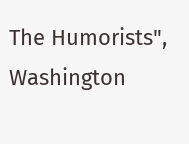The Humorists", Washington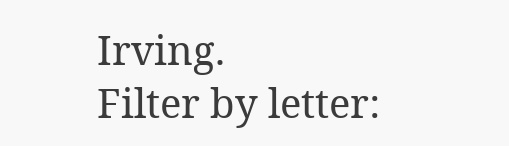Irving.
Filter by letter: